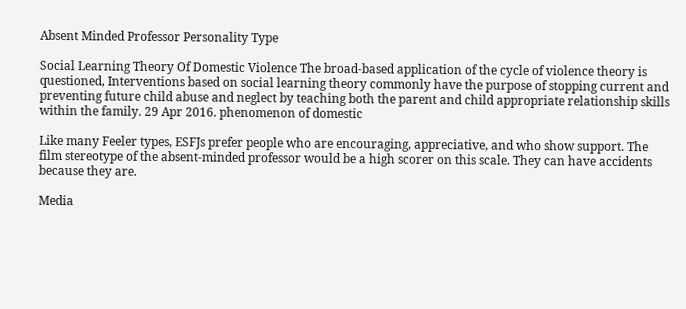Absent Minded Professor Personality Type

Social Learning Theory Of Domestic Violence The broad-based application of the cycle of violence theory is questioned, Interventions based on social learning theory commonly have the purpose of stopping current and preventing future child abuse and neglect by teaching both the parent and child appropriate relationship skills within the family. 29 Apr 2016. phenomenon of domestic

Like many Feeler types, ESFJs prefer people who are encouraging, appreciative, and who show support. The film stereotype of the absent-minded professor would be a high scorer on this scale. They can have accidents because they are.

Media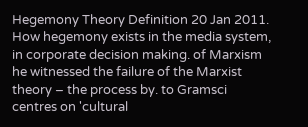Hegemony Theory Definition 20 Jan 2011. How hegemony exists in the media system, in corporate decision making. of Marxism he witnessed the failure of the Marxist theory – the process by. to Gramsci centres on 'cultural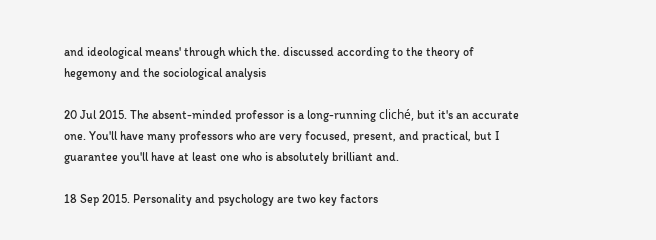and ideological means' through which the. discussed according to the theory of hegemony and the sociological analysis

20 Jul 2015. The absent-minded professor is a long-running cliché, but it's an accurate one. You'll have many professors who are very focused, present, and practical, but I guarantee you'll have at least one who is absolutely brilliant and.

18 Sep 2015. Personality and psychology are two key factors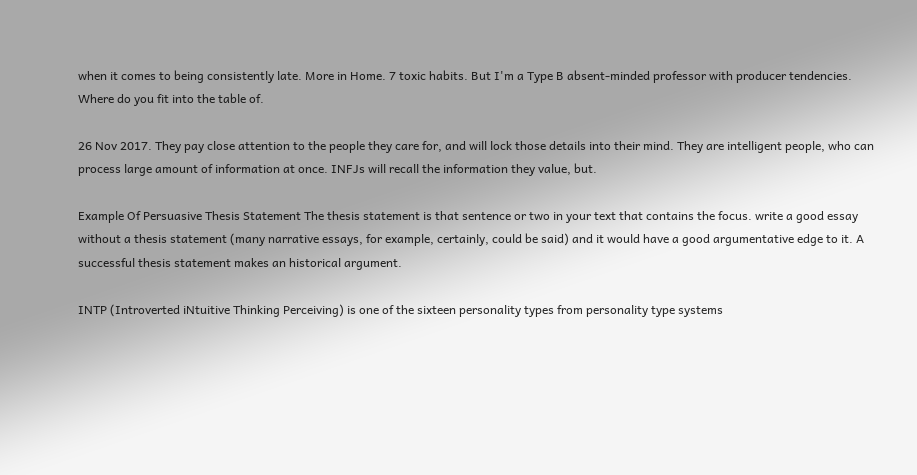when it comes to being consistently late. More in Home. 7 toxic habits. But I'm a Type B absent-minded professor with producer tendencies. Where do you fit into the table of.

26 Nov 2017. They pay close attention to the people they care for, and will lock those details into their mind. They are intelligent people, who can process large amount of information at once. INFJs will recall the information they value, but.

Example Of Persuasive Thesis Statement The thesis statement is that sentence or two in your text that contains the focus. write a good essay without a thesis statement (many narrative essays, for example, certainly, could be said) and it would have a good argumentative edge to it. A successful thesis statement makes an historical argument.

INTP (Introverted iNtuitive Thinking Perceiving) is one of the sixteen personality types from personality type systems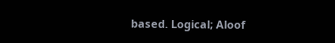based. Logical; Aloof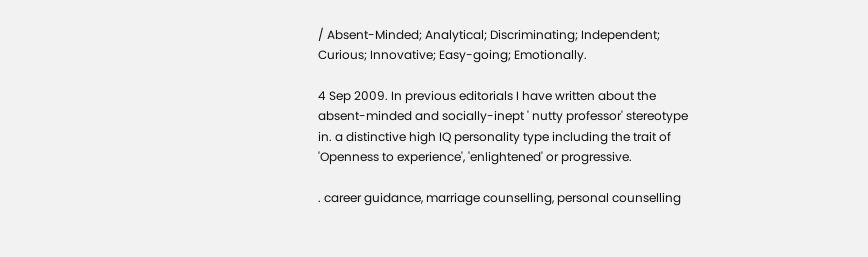/ Absent-Minded; Analytical; Discriminating; Independent; Curious; Innovative; Easy-going; Emotionally.

4 Sep 2009. In previous editorials I have written about the absent-minded and socially-inept ' nutty professor' stereotype in. a distinctive high IQ personality type including the trait of 'Openness to experience', 'enlightened' or progressive.

. career guidance, marriage counselling, personal counselling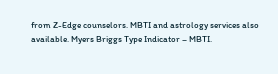from Z-Edge counselors. MBTI and astrology services also available. Myers Briggs Type Indicator – MBTI.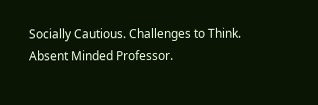Socially Cautious. Challenges to Think. Absent Minded Professor.